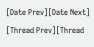[Date Prev][Date Next]   [Thread Prev][Thread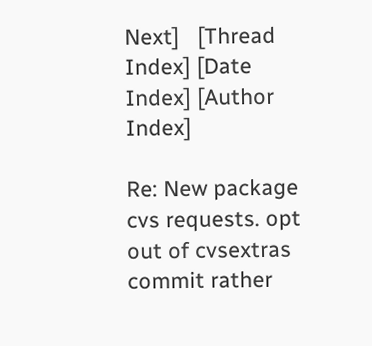Next]   [Thread Index] [Date Index] [Author Index]

Re: New package cvs requests. opt out of cvsextras commit rather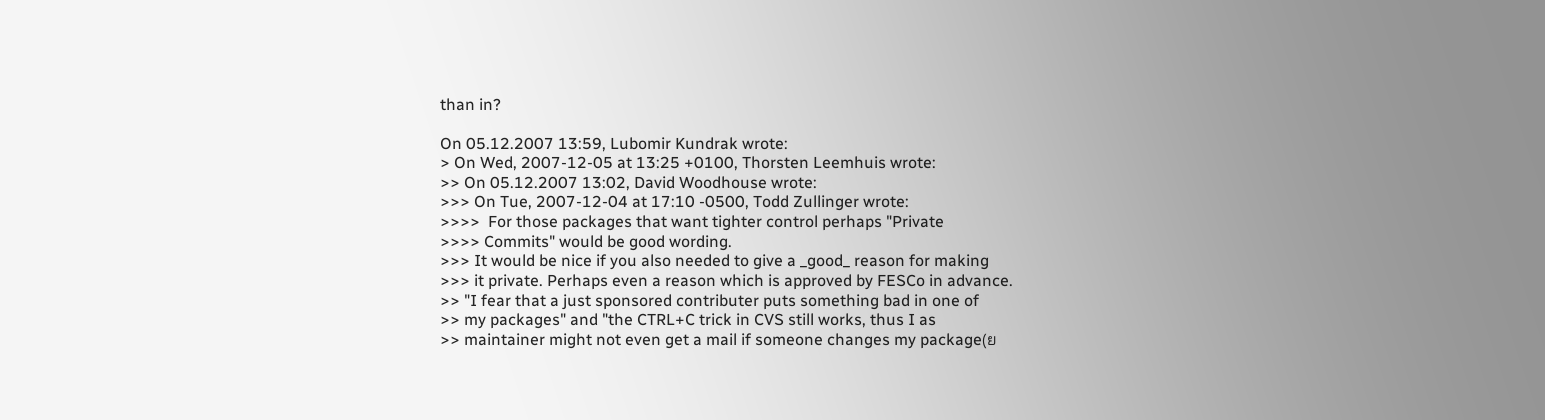than in?

On 05.12.2007 13:59, Lubomir Kundrak wrote:
> On Wed, 2007-12-05 at 13:25 +0100, Thorsten Leemhuis wrote:
>> On 05.12.2007 13:02, David Woodhouse wrote:
>>> On Tue, 2007-12-04 at 17:10 -0500, Todd Zullinger wrote:
>>>>  For those packages that want tighter control perhaps "Private
>>>> Commits" would be good wording.
>>> It would be nice if you also needed to give a _good_ reason for making
>>> it private. Perhaps even a reason which is approved by FESCo in advance.
>> "I fear that a just sponsored contributer puts something bad in one of
>> my packages" and "the CTRL+C trick in CVS still works, thus I as
>> maintainer might not even get a mail if someone changes my package(ย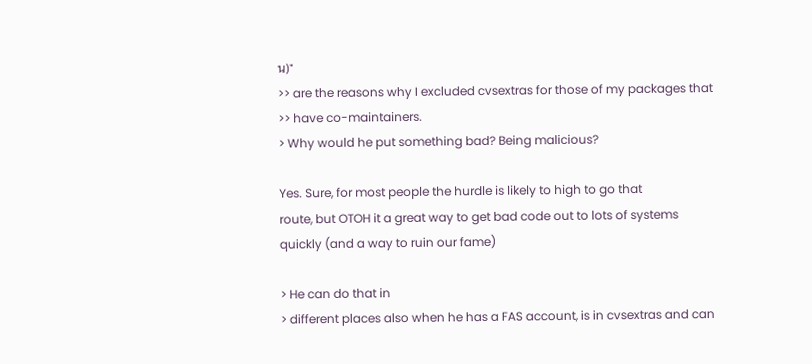น)"
>> are the reasons why I excluded cvsextras for those of my packages that
>> have co-maintainers.
> Why would he put something bad? Being malicious?

Yes. Sure, for most people the hurdle is likely to high to go that
route, but OTOH it a great way to get bad code out to lots of systems
quickly (and a way to ruin our fame)

> He can do that in
> different places also when he has a FAS account, is in cvsextras and can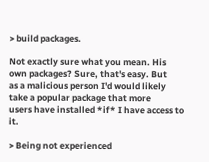> build packages.

Not exactly sure what you mean. His own packages? Sure, that's easy. But
as a malicious person I'd would likely take a popular package that more
users have installed *if* I have access to it.

> Being not experienced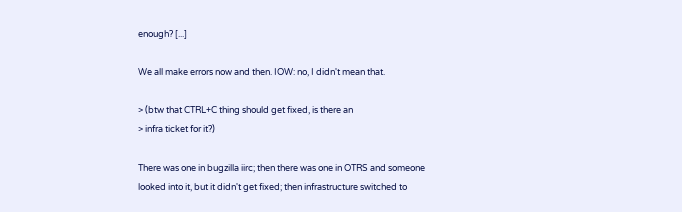enough? [...]

We all make errors now and then. IOW: no, I didn't mean that.

> (btw that CTRL+C thing should get fixed, is there an
> infra ticket for it?)

There was one in bugzilla iirc; then there was one in OTRS and someone
looked into it, but it didn't get fixed; then infrastructure switched to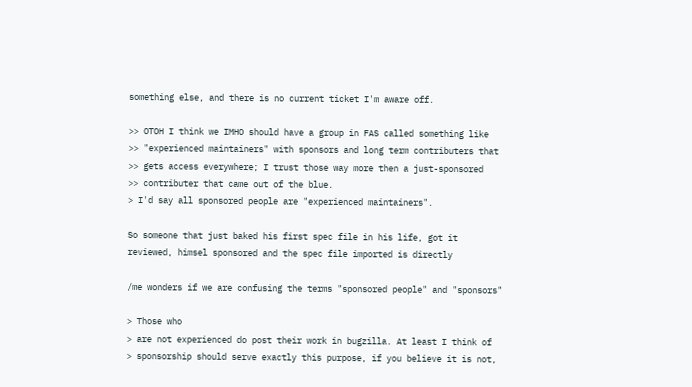something else, and there is no current ticket I'm aware off.

>> OTOH I think we IMHO should have a group in FAS called something like
>> "experienced maintainers" with sponsors and long term contributers that
>> gets access everywhere; I trust those way more then a just-sponsored
>> contributer that came out of the blue.
> I'd say all sponsored people are "experienced maintainers".

So someone that just baked his first spec file in his life, got it
reviewed, himsel sponsored and the spec file imported is directly

/me wonders if we are confusing the terms "sponsored people" and "sponsors"

> Those who
> are not experienced do post their work in bugzilla. At least I think of
> sponsorship should serve exactly this purpose, if you believe it is not,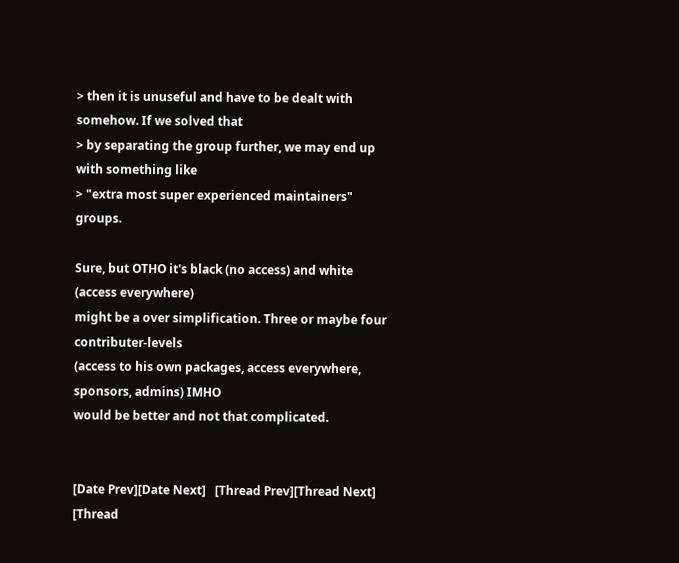> then it is unuseful and have to be dealt with somehow. If we solved that
> by separating the group further, we may end up with something like
> "extra most super experienced maintainers" groups.

Sure, but OTHO it's black (no access) and white (access everywhere)
might be a over simplification. Three or maybe four contributer-levels
(access to his own packages, access everywhere, sponsors, admins) IMHO
would be better and not that complicated.


[Date Prev][Date Next]   [Thread Prev][Thread Next]   [Thread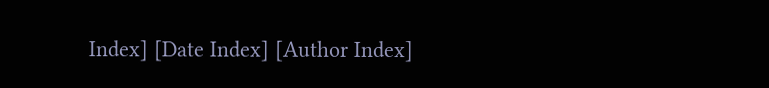Index] [Date Index] [Author Index]